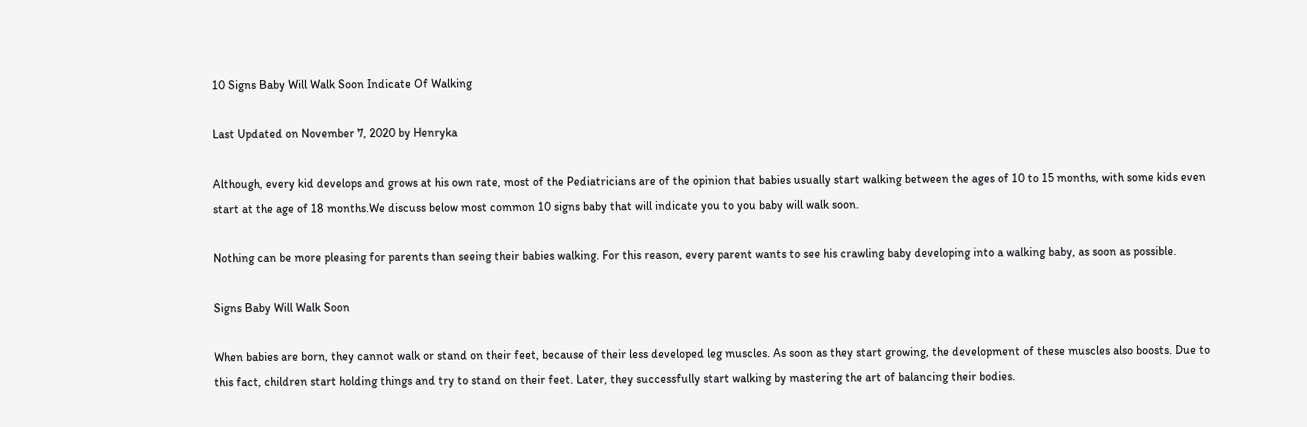10 Signs Baby Will Walk Soon Indicate Of Walking

Last Updated on November 7, 2020 by Henryka

Although, every kid develops and grows at his own rate, most of the Pediatricians are of the opinion that babies usually start walking between the ages of 10 to 15 months, with some kids even start at the age of 18 months.We discuss below most common 10 signs baby that will indicate you to you baby will walk soon.

Nothing can be more pleasing for parents than seeing their babies walking. For this reason, every parent wants to see his crawling baby developing into a walking baby, as soon as possible.

Signs Baby Will Walk Soon

When babies are born, they cannot walk or stand on their feet, because of their less developed leg muscles. As soon as they start growing, the development of these muscles also boosts. Due to this fact, children start holding things and try to stand on their feet. Later, they successfully start walking by mastering the art of balancing their bodies.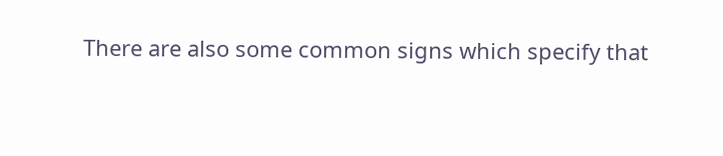There are also some common signs which specify that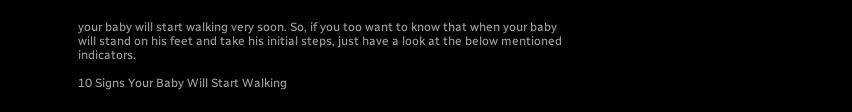your baby will start walking very soon. So, if you too want to know that when your baby will stand on his feet and take his initial steps, just have a look at the below mentioned indicators.

10 Signs Your Baby Will Start Walking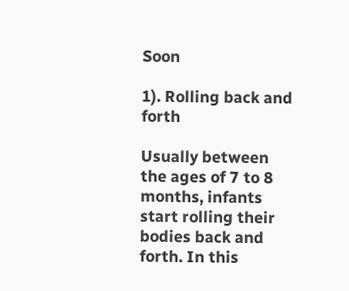Soon

1). Rolling back and forth

Usually between the ages of 7 to 8 months, infants start rolling their bodies back and forth. In this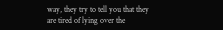way, they try to tell you that they are tired of lying over the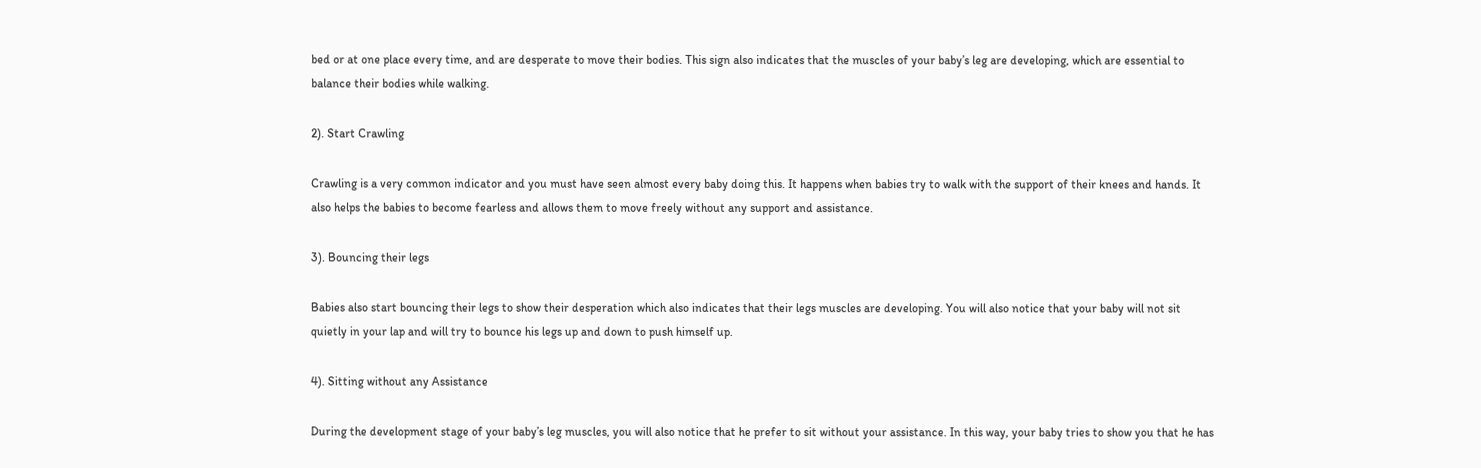bed or at one place every time, and are desperate to move their bodies. This sign also indicates that the muscles of your baby’s leg are developing, which are essential to balance their bodies while walking.

2). Start Crawling

Crawling is a very common indicator and you must have seen almost every baby doing this. It happens when babies try to walk with the support of their knees and hands. It also helps the babies to become fearless and allows them to move freely without any support and assistance.

3). Bouncing their legs

Babies also start bouncing their legs to show their desperation which also indicates that their legs muscles are developing. You will also notice that your baby will not sit quietly in your lap and will try to bounce his legs up and down to push himself up.

4). Sitting without any Assistance

During the development stage of your baby’s leg muscles, you will also notice that he prefer to sit without your assistance. In this way, your baby tries to show you that he has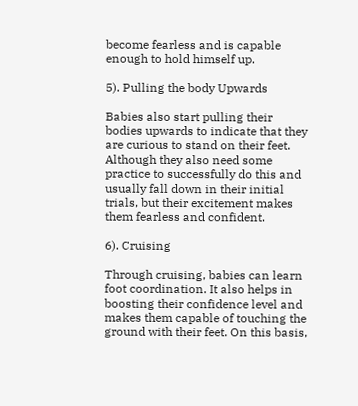become fearless and is capable enough to hold himself up.

5). Pulling the body Upwards

Babies also start pulling their bodies upwards to indicate that they are curious to stand on their feet. Although they also need some practice to successfully do this and usually fall down in their initial trials, but their excitement makes them fearless and confident.

6). Cruising

Through cruising, babies can learn foot coordination. It also helps in boosting their confidence level and makes them capable of touching the ground with their feet. On this basis,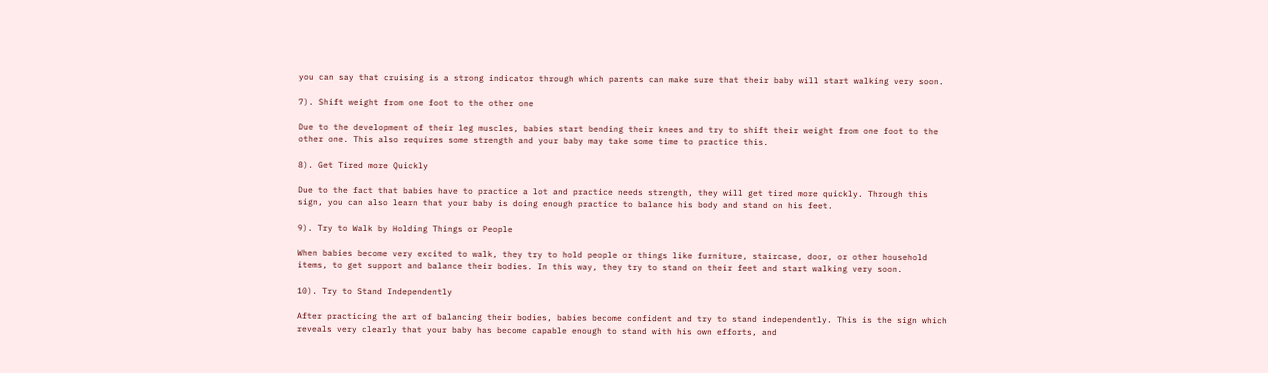you can say that cruising is a strong indicator through which parents can make sure that their baby will start walking very soon.

7). Shift weight from one foot to the other one

Due to the development of their leg muscles, babies start bending their knees and try to shift their weight from one foot to the other one. This also requires some strength and your baby may take some time to practice this.

8). Get Tired more Quickly

Due to the fact that babies have to practice a lot and practice needs strength, they will get tired more quickly. Through this sign, you can also learn that your baby is doing enough practice to balance his body and stand on his feet.

9). Try to Walk by Holding Things or People

When babies become very excited to walk, they try to hold people or things like furniture, staircase, door, or other household items, to get support and balance their bodies. In this way, they try to stand on their feet and start walking very soon.

10). Try to Stand Independently

After practicing the art of balancing their bodies, babies become confident and try to stand independently. This is the sign which reveals very clearly that your baby has become capable enough to stand with his own efforts, and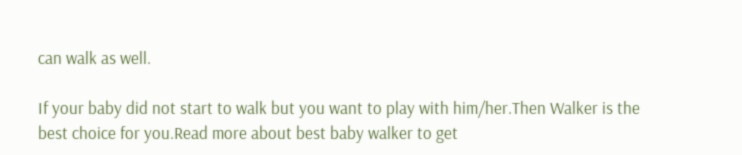can walk as well.

If your baby did not start to walk but you want to play with him/her.Then Walker is the best choice for you.Read more about best baby walker to get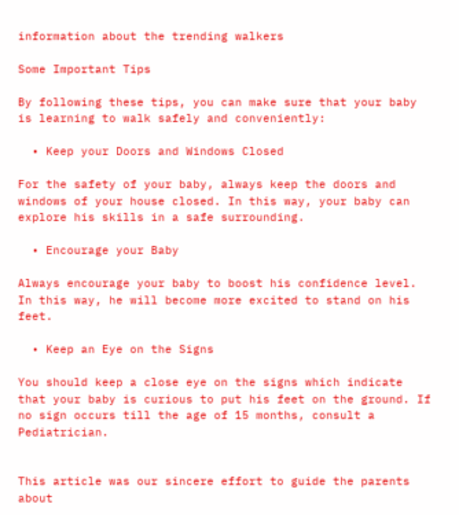information about the trending walkers

Some Important Tips

By following these tips, you can make sure that your baby is learning to walk safely and conveniently:

  • Keep your Doors and Windows Closed

For the safety of your baby, always keep the doors and windows of your house closed. In this way, your baby can explore his skills in a safe surrounding.

  • Encourage your Baby

Always encourage your baby to boost his confidence level. In this way, he will become more excited to stand on his feet.

  • Keep an Eye on the Signs

You should keep a close eye on the signs which indicate that your baby is curious to put his feet on the ground. If no sign occurs till the age of 15 months, consult a Pediatrician.


This article was our sincere effort to guide the parents about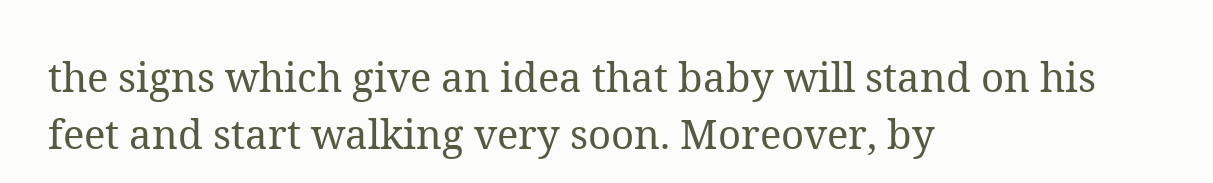the signs which give an idea that baby will stand on his feet and start walking very soon. Moreover, by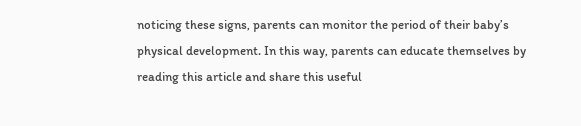noticing these signs, parents can monitor the period of their baby’s physical development. In this way, parents can educate themselves by reading this article and share this useful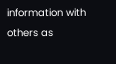information with others as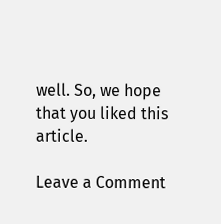well. So, we hope that you liked this article.

Leave a Comment